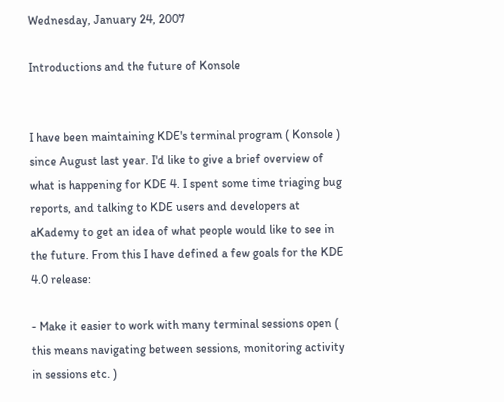Wednesday, January 24, 2007

Introductions and the future of Konsole


I have been maintaining KDE's terminal program ( Konsole ) since August last year. I'd like to give a brief overview of what is happening for KDE 4. I spent some time triaging bug reports, and talking to KDE users and developers at aKademy to get an idea of what people would like to see in the future. From this I have defined a few goals for the KDE 4.0 release:

- Make it easier to work with many terminal sessions open ( this means navigating between sessions, monitoring activity in sessions etc. )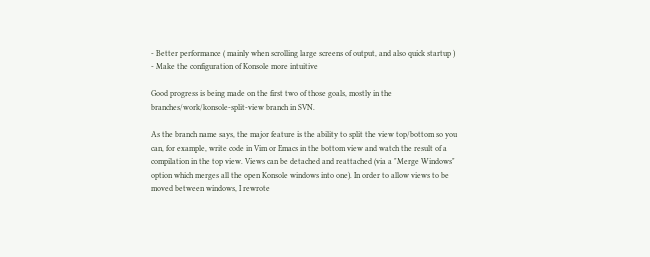- Better performance ( mainly when scrolling large screens of output, and also quick startup )
- Make the configuration of Konsole more intuitive

Good progress is being made on the first two of those goals, mostly in the branches/work/konsole-split-view branch in SVN.

As the branch name says, the major feature is the ability to split the view top/bottom so you can, for example, write code in Vim or Emacs in the bottom view and watch the result of a compilation in the top view. Views can be detached and reattached (via a "Merge Windows" option which merges all the open Konsole windows into one). In order to allow views to be moved between windows, I rewrote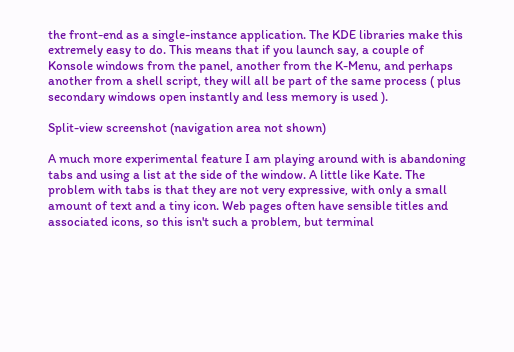the front-end as a single-instance application. The KDE libraries make this extremely easy to do. This means that if you launch say, a couple of Konsole windows from the panel, another from the K-Menu, and perhaps another from a shell script, they will all be part of the same process ( plus secondary windows open instantly and less memory is used ).

Split-view screenshot (navigation area not shown)

A much more experimental feature I am playing around with is abandoning tabs and using a list at the side of the window. A little like Kate. The problem with tabs is that they are not very expressive, with only a small amount of text and a tiny icon. Web pages often have sensible titles and associated icons, so this isn't such a problem, but terminal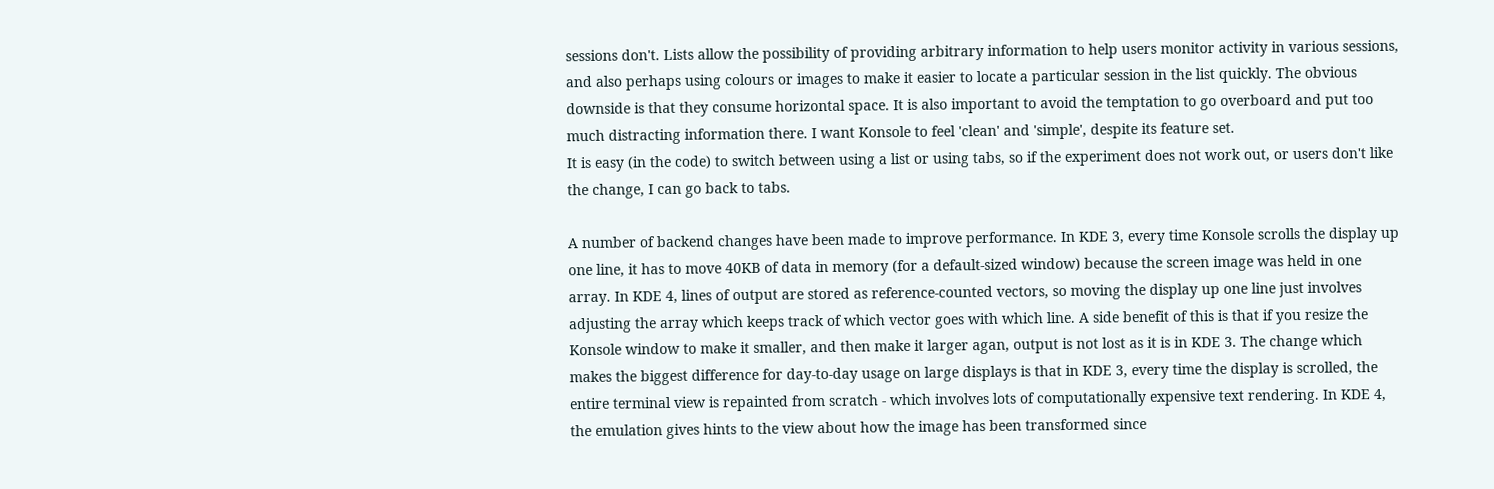sessions don't. Lists allow the possibility of providing arbitrary information to help users monitor activity in various sessions, and also perhaps using colours or images to make it easier to locate a particular session in the list quickly. The obvious downside is that they consume horizontal space. It is also important to avoid the temptation to go overboard and put too much distracting information there. I want Konsole to feel 'clean' and 'simple', despite its feature set.
It is easy (in the code) to switch between using a list or using tabs, so if the experiment does not work out, or users don't like the change, I can go back to tabs.

A number of backend changes have been made to improve performance. In KDE 3, every time Konsole scrolls the display up one line, it has to move 40KB of data in memory (for a default-sized window) because the screen image was held in one array. In KDE 4, lines of output are stored as reference-counted vectors, so moving the display up one line just involves adjusting the array which keeps track of which vector goes with which line. A side benefit of this is that if you resize the Konsole window to make it smaller, and then make it larger agan, output is not lost as it is in KDE 3. The change which makes the biggest difference for day-to-day usage on large displays is that in KDE 3, every time the display is scrolled, the entire terminal view is repainted from scratch - which involves lots of computationally expensive text rendering. In KDE 4, the emulation gives hints to the view about how the image has been transformed since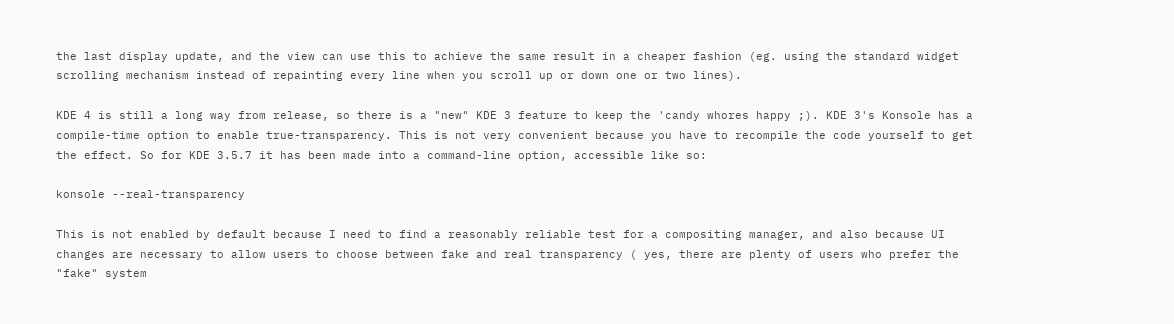the last display update, and the view can use this to achieve the same result in a cheaper fashion (eg. using the standard widget scrolling mechanism instead of repainting every line when you scroll up or down one or two lines).

KDE 4 is still a long way from release, so there is a "new" KDE 3 feature to keep the 'candy whores happy ;). KDE 3's Konsole has a compile-time option to enable true-transparency. This is not very convenient because you have to recompile the code yourself to get the effect. So for KDE 3.5.7 it has been made into a command-line option, accessible like so:

konsole --real-transparency

This is not enabled by default because I need to find a reasonably reliable test for a compositing manager, and also because UI changes are necessary to allow users to choose between fake and real transparency ( yes, there are plenty of users who prefer the "fake" system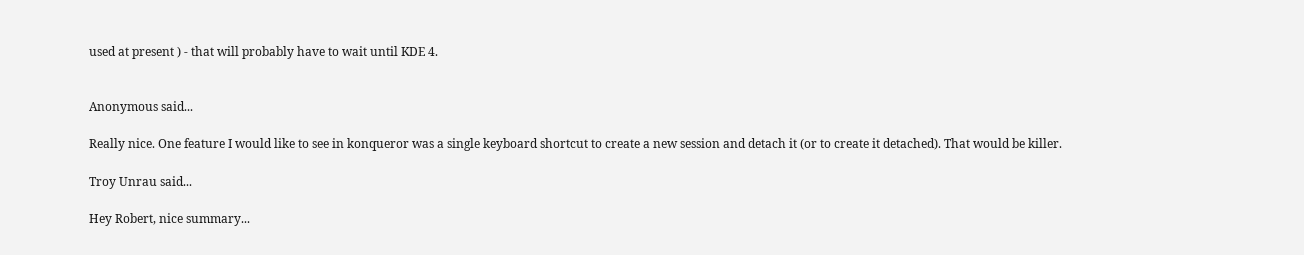used at present ) - that will probably have to wait until KDE 4.


Anonymous said...

Really nice. One feature I would like to see in konqueror was a single keyboard shortcut to create a new session and detach it (or to create it detached). That would be killer.

Troy Unrau said...

Hey Robert, nice summary...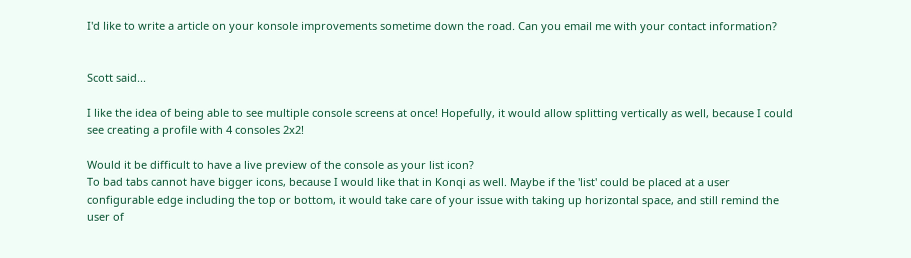I'd like to write a article on your konsole improvements sometime down the road. Can you email me with your contact information?


Scott said...

I like the idea of being able to see multiple console screens at once! Hopefully, it would allow splitting vertically as well, because I could see creating a profile with 4 consoles 2x2!

Would it be difficult to have a live preview of the console as your list icon?
To bad tabs cannot have bigger icons, because I would like that in Konqi as well. Maybe if the 'list' could be placed at a user configurable edge including the top or bottom, it would take care of your issue with taking up horizontal space, and still remind the user of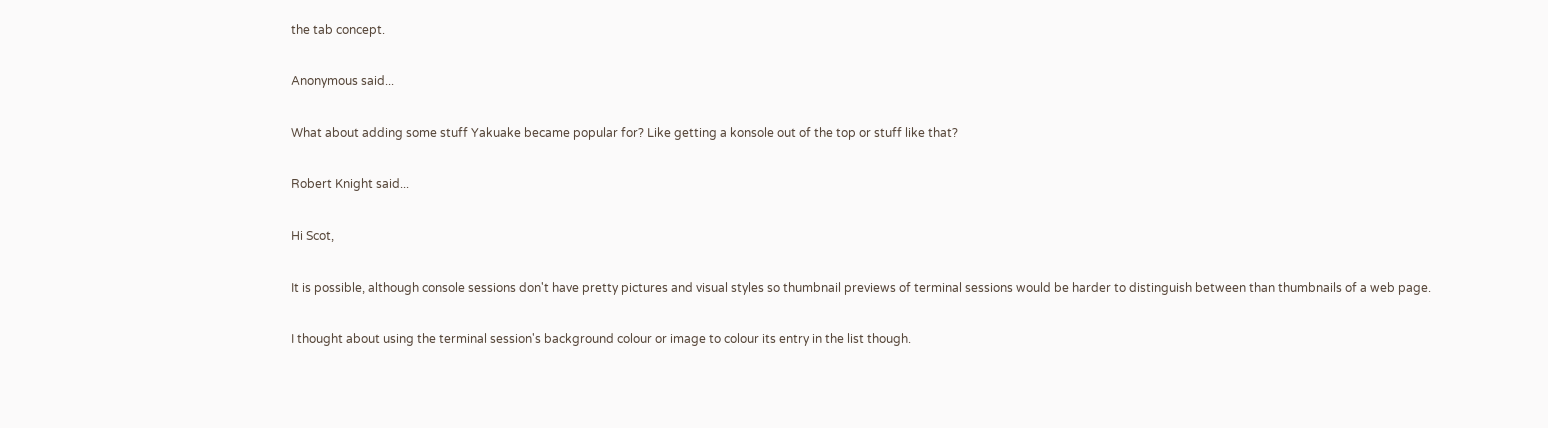the tab concept.

Anonymous said...

What about adding some stuff Yakuake became popular for? Like getting a konsole out of the top or stuff like that?

Robert Knight said...

Hi Scot,

It is possible, although console sessions don't have pretty pictures and visual styles so thumbnail previews of terminal sessions would be harder to distinguish between than thumbnails of a web page.

I thought about using the terminal session's background colour or image to colour its entry in the list though.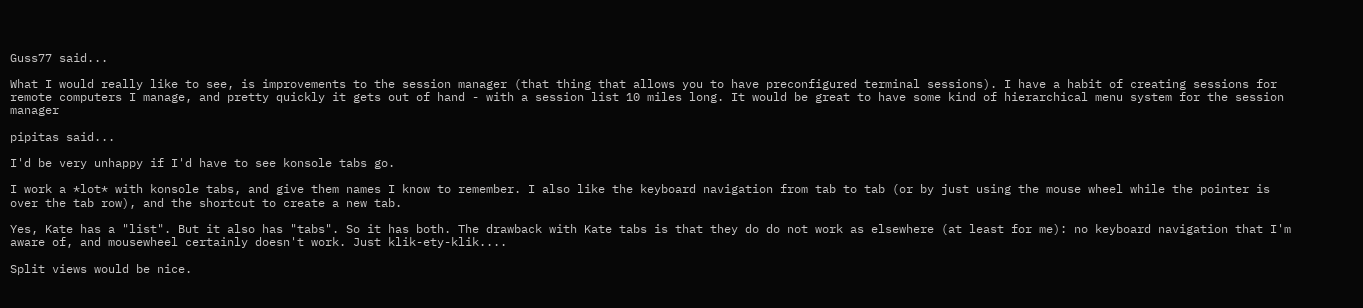Guss77 said...

What I would really like to see, is improvements to the session manager (that thing that allows you to have preconfigured terminal sessions). I have a habit of creating sessions for remote computers I manage, and pretty quickly it gets out of hand - with a session list 10 miles long. It would be great to have some kind of hierarchical menu system for the session manager

pipitas said...

I'd be very unhappy if I'd have to see konsole tabs go.

I work a *lot* with konsole tabs, and give them names I know to remember. I also like the keyboard navigation from tab to tab (or by just using the mouse wheel while the pointer is over the tab row), and the shortcut to create a new tab.

Yes, Kate has a "list". But it also has "tabs". So it has both. The drawback with Kate tabs is that they do do not work as elsewhere (at least for me): no keyboard navigation that I'm aware of, and mousewheel certainly doesn't work. Just klik-ety-klik....

Split views would be nice.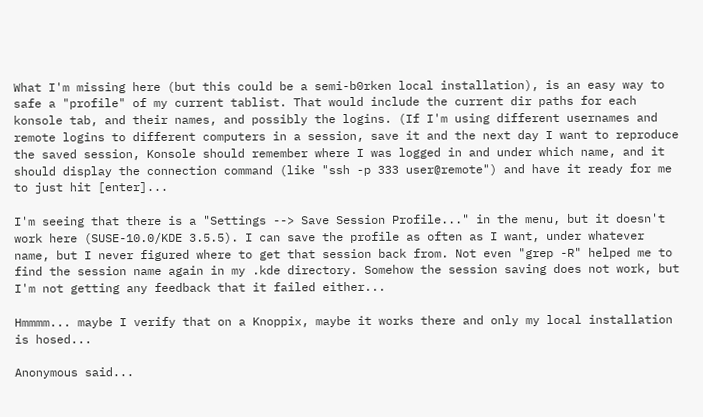What I'm missing here (but this could be a semi-b0rken local installation), is an easy way to safe a "profile" of my current tablist. That would include the current dir paths for each konsole tab, and their names, and possibly the logins. (If I'm using different usernames and remote logins to different computers in a session, save it and the next day I want to reproduce the saved session, Konsole should remember where I was logged in and under which name, and it should display the connection command (like "ssh -p 333 user@remote") and have it ready for me to just hit [enter]...

I'm seeing that there is a "Settings --> Save Session Profile..." in the menu, but it doesn't work here (SUSE-10.0/KDE 3.5.5). I can save the profile as often as I want, under whatever name, but I never figured where to get that session back from. Not even "grep -R" helped me to find the session name again in my .kde directory. Somehow the session saving does not work, but I'm not getting any feedback that it failed either...

Hmmmm... maybe I verify that on a Knoppix, maybe it works there and only my local installation is hosed...

Anonymous said...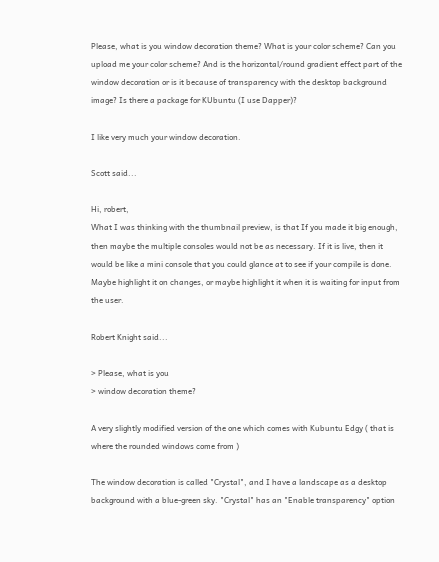Please, what is you window decoration theme? What is your color scheme? Can you upload me your color scheme? And is the horizontal/round gradient effect part of the window decoration or is it because of transparency with the desktop background image? Is there a package for KUbuntu (I use Dapper)?

I like very much your window decoration.

Scott said...

Hi, robert,
What I was thinking with the thumbnail preview, is that If you made it big enough, then maybe the multiple consoles would not be as necessary. If it is live, then it would be like a mini console that you could glance at to see if your compile is done. Maybe highlight it on changes, or maybe highlight it when it is waiting for input from the user.

Robert Knight said...

> Please, what is you
> window decoration theme?

A very slightly modified version of the one which comes with Kubuntu Edgy ( that is where the rounded windows come from )

The window decoration is called "Crystal", and I have a landscape as a desktop background with a blue-green sky. "Crystal" has an "Enable transparency" option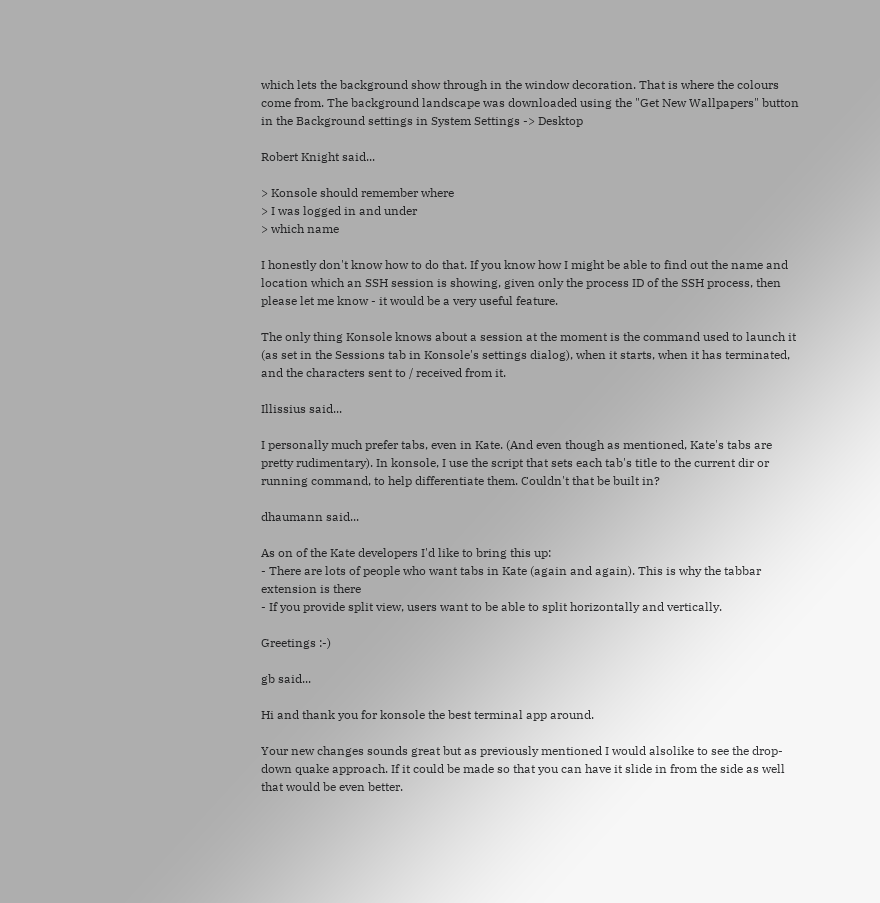which lets the background show through in the window decoration. That is where the colours come from. The background landscape was downloaded using the "Get New Wallpapers" button in the Background settings in System Settings -> Desktop

Robert Knight said...

> Konsole should remember where
> I was logged in and under
> which name

I honestly don't know how to do that. If you know how I might be able to find out the name and location which an SSH session is showing, given only the process ID of the SSH process, then please let me know - it would be a very useful feature.

The only thing Konsole knows about a session at the moment is the command used to launch it (as set in the Sessions tab in Konsole's settings dialog), when it starts, when it has terminated, and the characters sent to / received from it.

Illissius said...

I personally much prefer tabs, even in Kate. (And even though as mentioned, Kate's tabs are pretty rudimentary). In konsole, I use the script that sets each tab's title to the current dir or running command, to help differentiate them. Couldn't that be built in?

dhaumann said...

As on of the Kate developers I'd like to bring this up:
- There are lots of people who want tabs in Kate (again and again). This is why the tabbar extension is there
- If you provide split view, users want to be able to split horizontally and vertically.

Greetings :-)

gb said...

Hi and thank you for konsole the best terminal app around.

Your new changes sounds great but as previously mentioned I would alsolike to see the drop-down quake approach. If it could be made so that you can have it slide in from the side as well that would be even better.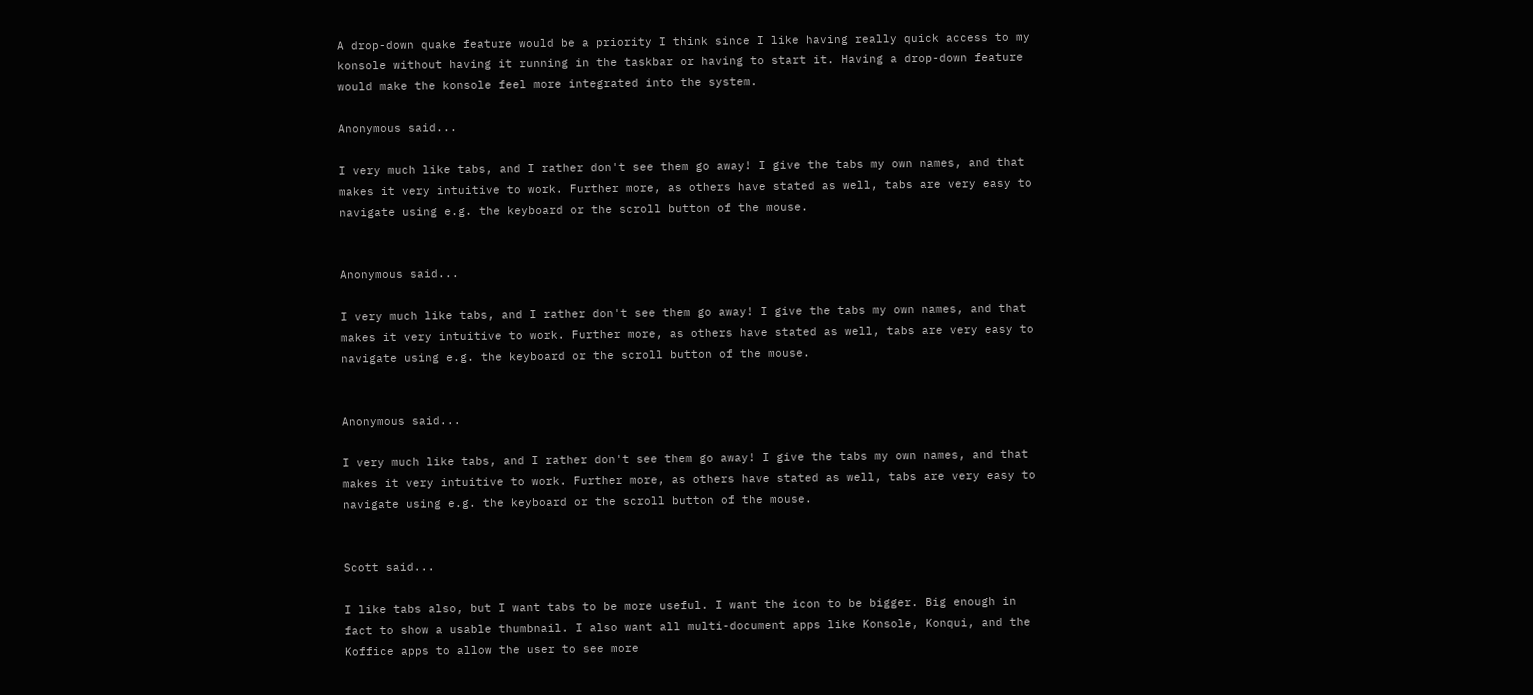A drop-down quake feature would be a priority I think since I like having really quick access to my konsole without having it running in the taskbar or having to start it. Having a drop-down feature would make the konsole feel more integrated into the system.

Anonymous said...

I very much like tabs, and I rather don't see them go away! I give the tabs my own names, and that makes it very intuitive to work. Further more, as others have stated as well, tabs are very easy to navigate using e.g. the keyboard or the scroll button of the mouse.


Anonymous said...

I very much like tabs, and I rather don't see them go away! I give the tabs my own names, and that makes it very intuitive to work. Further more, as others have stated as well, tabs are very easy to navigate using e.g. the keyboard or the scroll button of the mouse.


Anonymous said...

I very much like tabs, and I rather don't see them go away! I give the tabs my own names, and that makes it very intuitive to work. Further more, as others have stated as well, tabs are very easy to navigate using e.g. the keyboard or the scroll button of the mouse.


Scott said...

I like tabs also, but I want tabs to be more useful. I want the icon to be bigger. Big enough in fact to show a usable thumbnail. I also want all multi-document apps like Konsole, Konqui, and the Koffice apps to allow the user to see more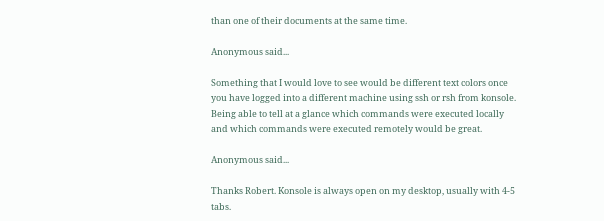than one of their documents at the same time.

Anonymous said...

Something that I would love to see would be different text colors once you have logged into a different machine using ssh or rsh from konsole. Being able to tell at a glance which commands were executed locally and which commands were executed remotely would be great.

Anonymous said...

Thanks Robert. Konsole is always open on my desktop, usually with 4-5 tabs.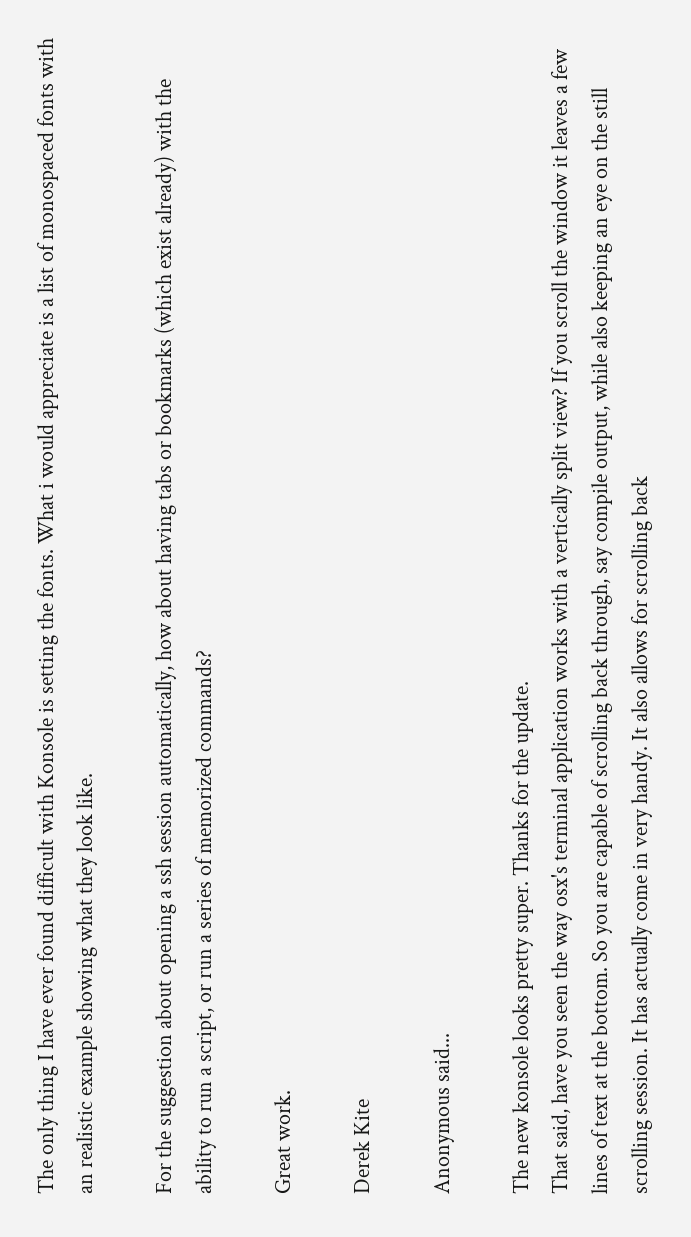The only thing I have ever found difficult with Konsole is setting the fonts. What i would appreciate is a list of monospaced fonts with an realistic example showing what they look like.

For the suggestion about opening a ssh session automatically, how about having tabs or bookmarks (which exist already) with the ability to run a script, or run a series of memorized commands?

Great work.

Derek Kite

Anonymous said...

The new konsole looks pretty super. Thanks for the update.
That said, have you seen the way osx's terminal application works with a vertically split view? If you scroll the window it leaves a few lines of text at the bottom. So you are capable of scrolling back through, say compile output, while also keeping an eye on the still scrolling session. It has actually come in very handy. It also allows for scrolling back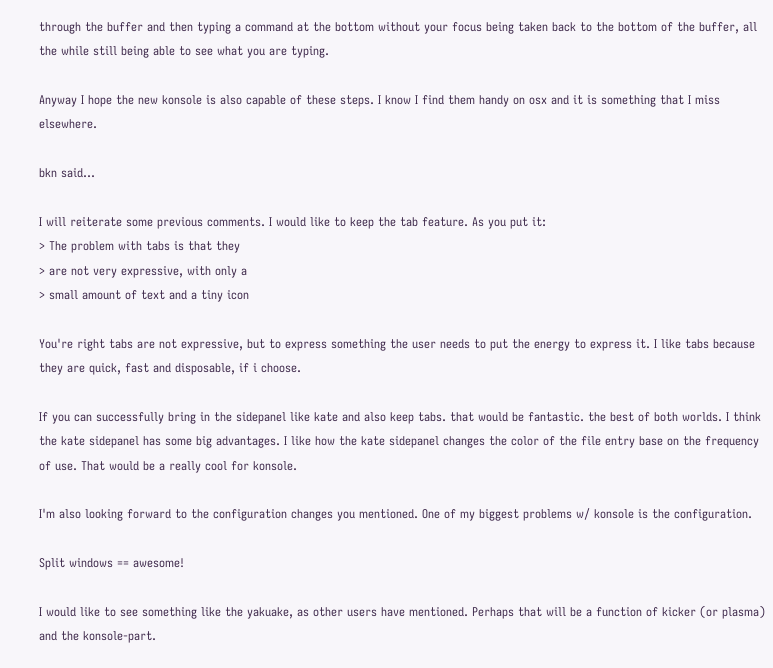through the buffer and then typing a command at the bottom without your focus being taken back to the bottom of the buffer, all the while still being able to see what you are typing.

Anyway I hope the new konsole is also capable of these steps. I know I find them handy on osx and it is something that I miss elsewhere.

bkn said...

I will reiterate some previous comments. I would like to keep the tab feature. As you put it:
> The problem with tabs is that they
> are not very expressive, with only a
> small amount of text and a tiny icon

You're right tabs are not expressive, but to express something the user needs to put the energy to express it. I like tabs because they are quick, fast and disposable, if i choose.

If you can successfully bring in the sidepanel like kate and also keep tabs. that would be fantastic. the best of both worlds. I think the kate sidepanel has some big advantages. I like how the kate sidepanel changes the color of the file entry base on the frequency of use. That would be a really cool for konsole.

I'm also looking forward to the configuration changes you mentioned. One of my biggest problems w/ konsole is the configuration.

Split windows == awesome!

I would like to see something like the yakuake, as other users have mentioned. Perhaps that will be a function of kicker (or plasma) and the konsole-part.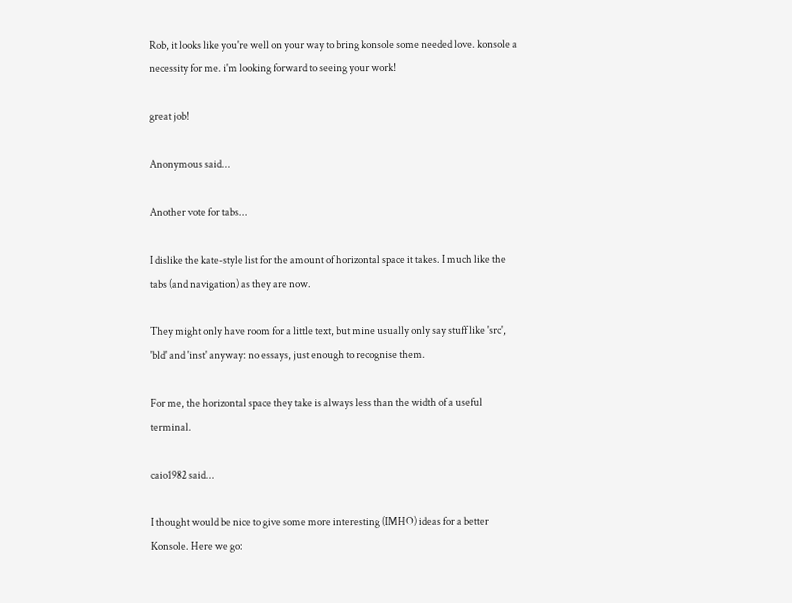Rob, it looks like you're well on your way to bring konsole some needed love. konsole a necessity for me. i'm looking forward to seeing your work!

great job!

Anonymous said...

Another vote for tabs...

I dislike the kate-style list for the amount of horizontal space it takes. I much like the tabs (and navigation) as they are now.

They might only have room for a little text, but mine usually only say stuff like 'src', 'bld' and 'inst' anyway: no essays, just enough to recognise them.

For me, the horizontal space they take is always less than the width of a useful terminal.

caio1982 said...

I thought would be nice to give some more interesting (IMHO) ideas for a better Konsole. Here we go: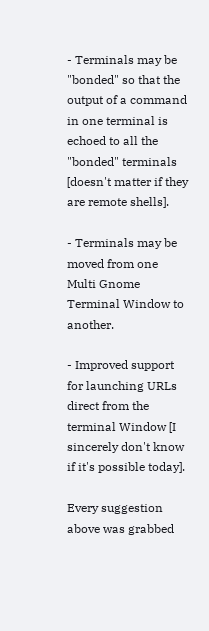- Terminals may be "bonded" so that the output of a command in one terminal is echoed to all the "bonded" terminals [doesn't matter if they are remote shells].

- Terminals may be moved from one Multi Gnome Terminal Window to another.

- Improved support for launching URLs direct from the terminal Window [I sincerely don't know if it's possible today].

Every suggestion above was grabbed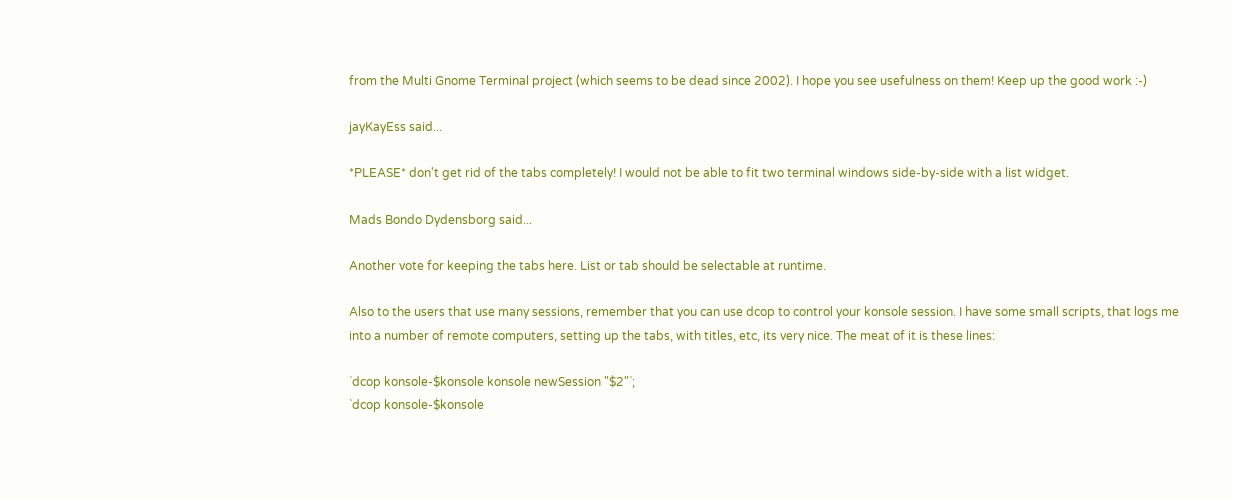from the Multi Gnome Terminal project (which seems to be dead since 2002). I hope you see usefulness on them! Keep up the good work :-)

jayKayEss said...

*PLEASE* don't get rid of the tabs completely! I would not be able to fit two terminal windows side-by-side with a list widget.

Mads Bondo Dydensborg said...

Another vote for keeping the tabs here. List or tab should be selectable at runtime.

Also to the users that use many sessions, remember that you can use dcop to control your konsole session. I have some small scripts, that logs me into a number of remote computers, setting up the tabs, with titles, etc, its very nice. The meat of it is these lines:

`dcop konsole-$konsole konsole newSession "$2"`;
`dcop konsole-$konsole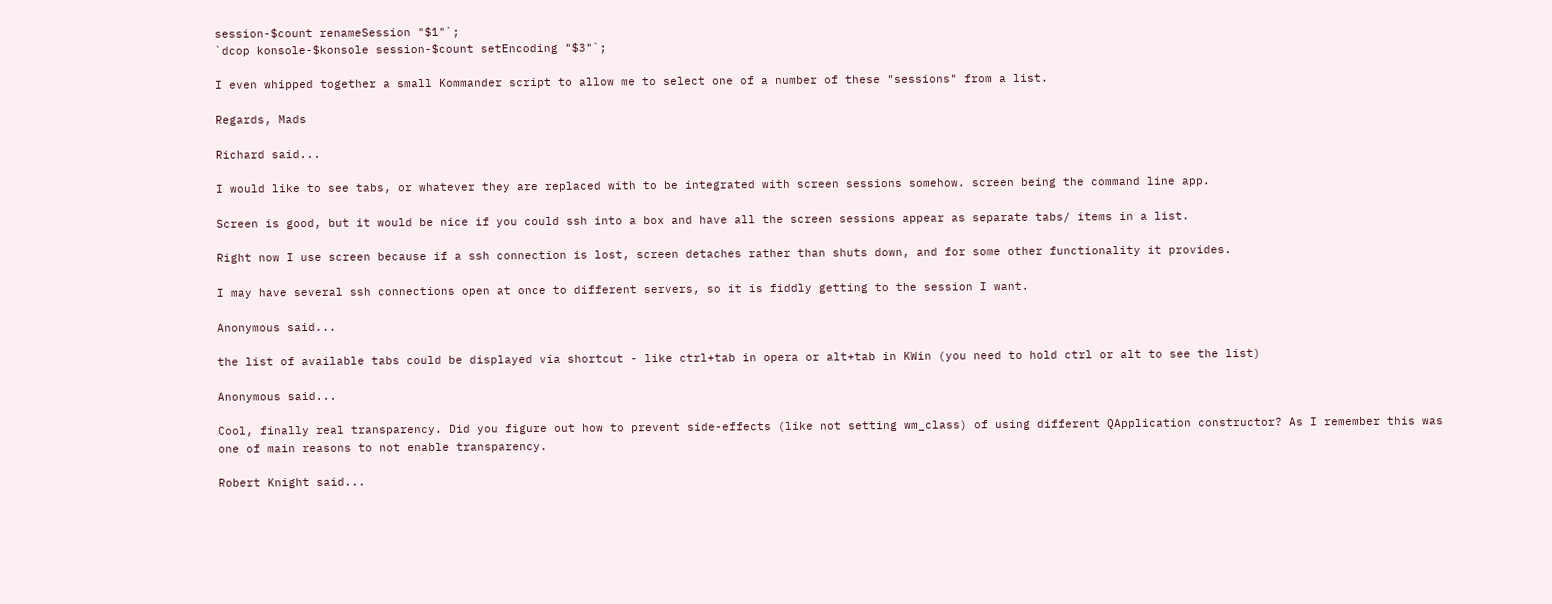session-$count renameSession "$1"`;
`dcop konsole-$konsole session-$count setEncoding "$3"`;

I even whipped together a small Kommander script to allow me to select one of a number of these "sessions" from a list.

Regards, Mads

Richard said...

I would like to see tabs, or whatever they are replaced with to be integrated with screen sessions somehow. screen being the command line app.

Screen is good, but it would be nice if you could ssh into a box and have all the screen sessions appear as separate tabs/ items in a list.

Right now I use screen because if a ssh connection is lost, screen detaches rather than shuts down, and for some other functionality it provides.

I may have several ssh connections open at once to different servers, so it is fiddly getting to the session I want.

Anonymous said...

the list of available tabs could be displayed via shortcut - like ctrl+tab in opera or alt+tab in KWin (you need to hold ctrl or alt to see the list)

Anonymous said...

Cool, finally real transparency. Did you figure out how to prevent side-effects (like not setting wm_class) of using different QApplication constructor? As I remember this was one of main reasons to not enable transparency.

Robert Knight said...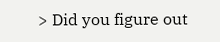> Did you figure out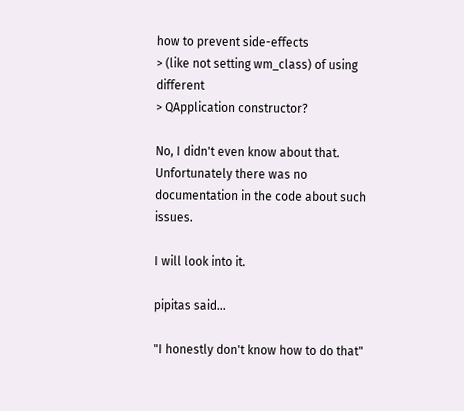how to prevent side-effects
> (like not setting wm_class) of using different
> QApplication constructor?

No, I didn't even know about that. Unfortunately there was no documentation in the code about such issues.

I will look into it.

pipitas said...

"I honestly don't know how to do that"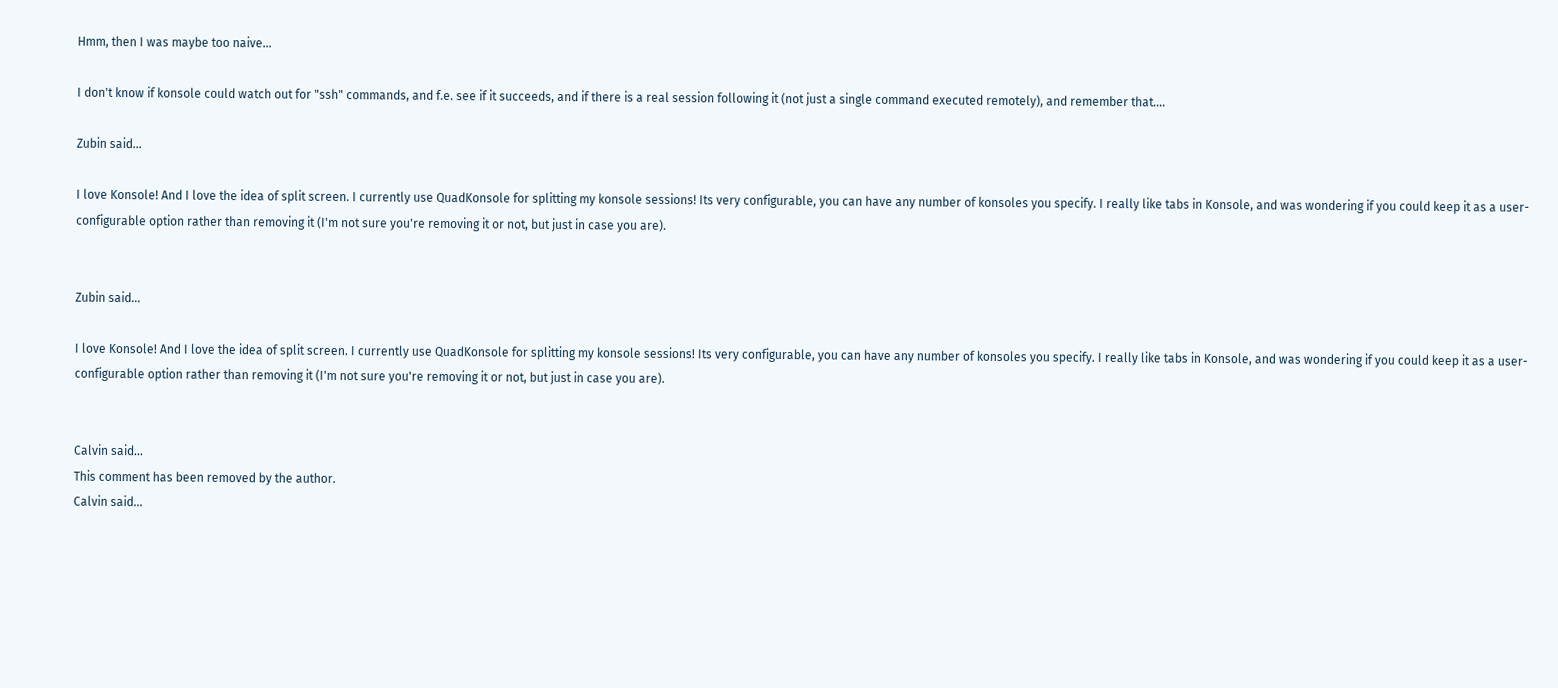Hmm, then I was maybe too naive...

I don't know if konsole could watch out for "ssh" commands, and f.e. see if it succeeds, and if there is a real session following it (not just a single command executed remotely), and remember that....

Zubin said...

I love Konsole! And I love the idea of split screen. I currently use QuadKonsole for splitting my konsole sessions! Its very configurable, you can have any number of konsoles you specify. I really like tabs in Konsole, and was wondering if you could keep it as a user-configurable option rather than removing it (I'm not sure you're removing it or not, but just in case you are).


Zubin said...

I love Konsole! And I love the idea of split screen. I currently use QuadKonsole for splitting my konsole sessions! Its very configurable, you can have any number of konsoles you specify. I really like tabs in Konsole, and was wondering if you could keep it as a user-configurable option rather than removing it (I'm not sure you're removing it or not, but just in case you are).


Calvin said...
This comment has been removed by the author.
Calvin said...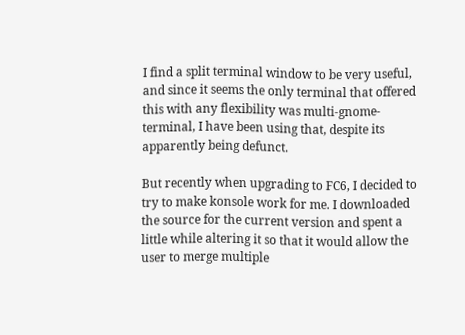I find a split terminal window to be very useful, and since it seems the only terminal that offered this with any flexibility was multi-gnome-terminal, I have been using that, despite its apparently being defunct.

But recently when upgrading to FC6, I decided to try to make konsole work for me. I downloaded the source for the current version and spent a little while altering it so that it would allow the user to merge multiple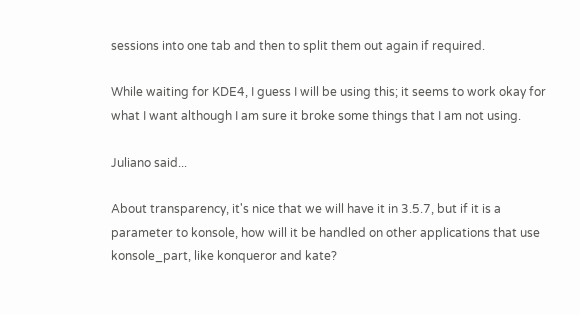sessions into one tab and then to split them out again if required.

While waiting for KDE4, I guess I will be using this; it seems to work okay for what I want although I am sure it broke some things that I am not using.

Juliano said...

About transparency, it's nice that we will have it in 3.5.7, but if it is a parameter to konsole, how will it be handled on other applications that use konsole_part, like konqueror and kate?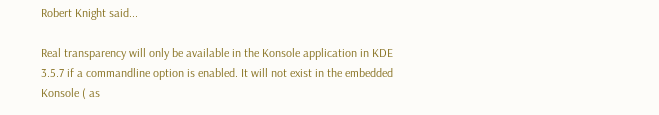Robert Knight said...

Real transparency will only be available in the Konsole application in KDE 3.5.7 if a commandline option is enabled. It will not exist in the embedded Konsole ( as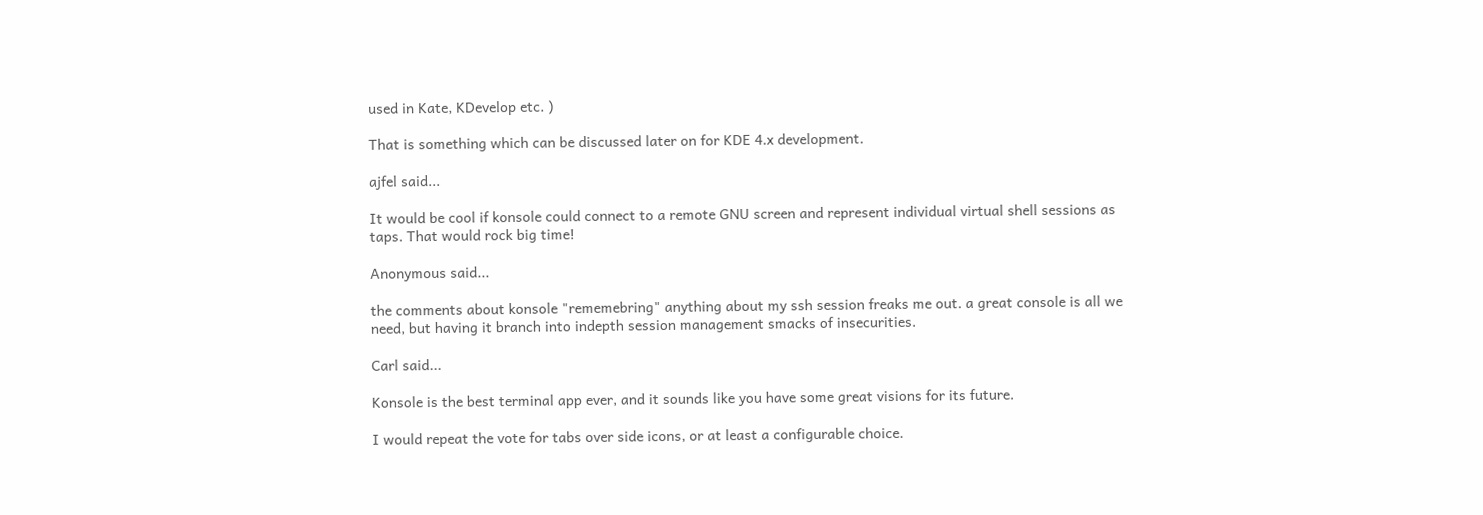used in Kate, KDevelop etc. )

That is something which can be discussed later on for KDE 4.x development.

ajfel said...

It would be cool if konsole could connect to a remote GNU screen and represent individual virtual shell sessions as taps. That would rock big time!

Anonymous said...

the comments about konsole "rememebring" anything about my ssh session freaks me out. a great console is all we need, but having it branch into indepth session management smacks of insecurities.

Carl said...

Konsole is the best terminal app ever, and it sounds like you have some great visions for its future.

I would repeat the vote for tabs over side icons, or at least a configurable choice.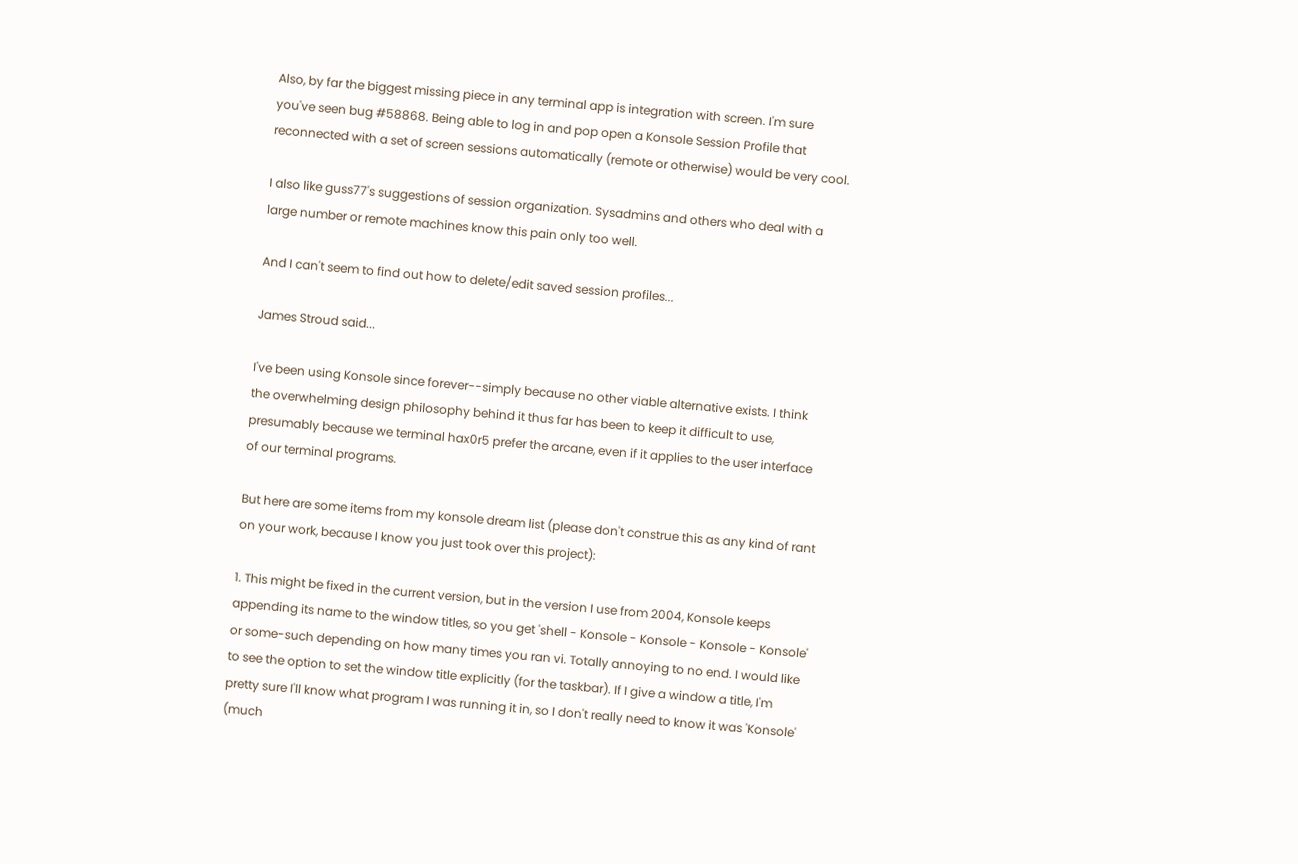Also, by far the biggest missing piece in any terminal app is integration with screen. I'm sure you've seen bug #58868. Being able to log in and pop open a Konsole Session Profile that reconnected with a set of screen sessions automatically (remote or otherwise) would be very cool.

I also like guss77's suggestions of session organization. Sysadmins and others who deal with a large number or remote machines know this pain only too well.

And I can't seem to find out how to delete/edit saved session profiles...

James Stroud said...

I've been using Konsole since forever--simply because no other viable alternative exists. I think the overwhelming design philosophy behind it thus far has been to keep it difficult to use, presumably because we terminal hax0r5 prefer the arcane, even if it applies to the user interface of our terminal programs.

But here are some items from my konsole dream list (please don't construe this as any kind of rant on your work, because I know you just took over this project):

1. This might be fixed in the current version, but in the version I use from 2004, Konsole keeps appending its name to the window titles, so you get 'shell - Konsole - Konsole - Konsole - Konsole' or some-such depending on how many times you ran vi. Totally annoying to no end. I would like to see the option to set the window title explicitly (for the taskbar). If I give a window a title, I'm pretty sure I'll know what program I was running it in, so I don't really need to know it was 'Konsole' (much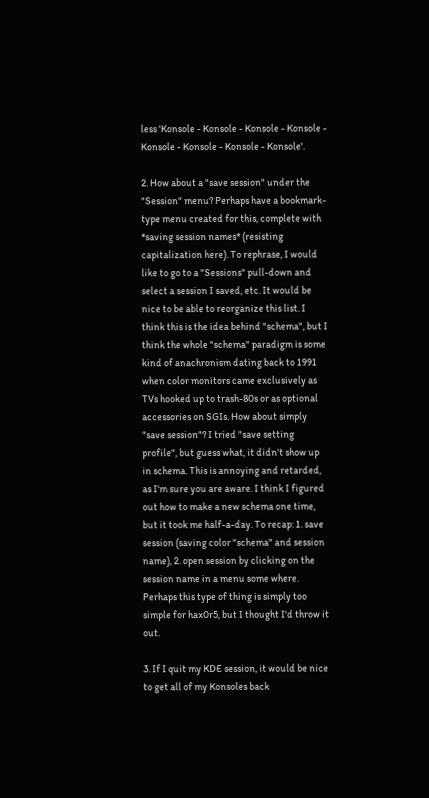less 'Konsole - Konsole - Konsole - Konsole - Konsole - Konsole - Konsole - Konsole'.

2. How about a "save session" under the "Session" menu? Perhaps have a bookmark-type menu created for this, complete with *saving session names* (resisting capitalization here). To rephrase, I would like to go to a "Sessions" pull-down and select a session I saved, etc. It would be nice to be able to reorganize this list. I think this is the idea behind "schema", but I think the whole "schema" paradigm is some kind of anachronism dating back to 1991 when color monitors came exclusively as TVs hooked up to trash-80s or as optional accessories on SGIs. How about simply "save session"? I tried "save setting profile", but guess what, it didn't show up in schema. This is annoying and retarded, as I'm sure you are aware. I think I figured out how to make a new schema one time, but it took me half-a-day. To recap: 1. save session (saving color "schema" and session name), 2. open session by clicking on the session name in a menu some where. Perhaps this type of thing is simply too simple for hax0r5, but I thought I'd throw it out.

3. If I quit my KDE session, it would be nice to get all of my Konsoles back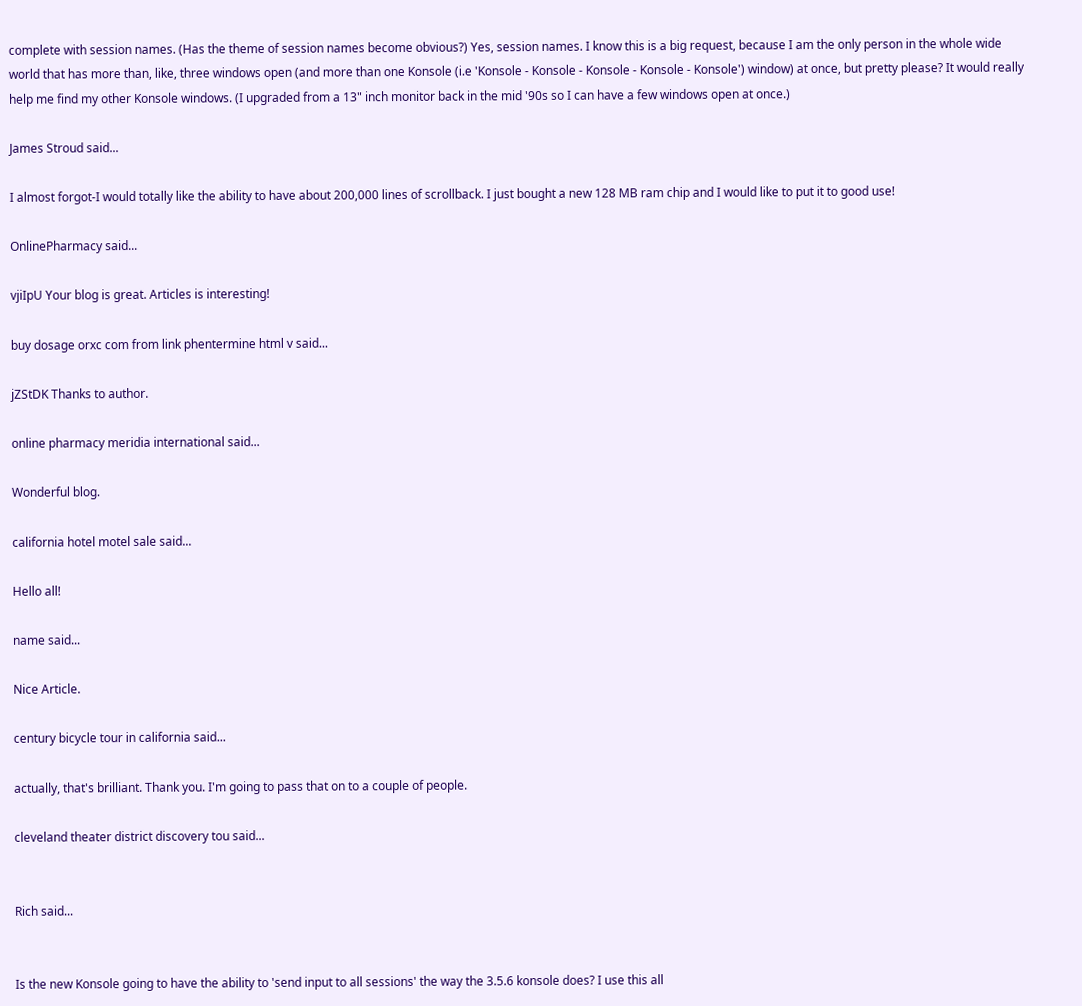complete with session names. (Has the theme of session names become obvious?) Yes, session names. I know this is a big request, because I am the only person in the whole wide world that has more than, like, three windows open (and more than one Konsole (i.e 'Konsole - Konsole - Konsole - Konsole - Konsole') window) at once, but pretty please? It would really help me find my other Konsole windows. (I upgraded from a 13" inch monitor back in the mid '90s so I can have a few windows open at once.)

James Stroud said...

I almost forgot-I would totally like the ability to have about 200,000 lines of scrollback. I just bought a new 128 MB ram chip and I would like to put it to good use!

OnlinePharmacy said...

vjiIpU Your blog is great. Articles is interesting!

buy dosage orxc com from link phentermine html v said...

jZStDK Thanks to author.

online pharmacy meridia international said...

Wonderful blog.

california hotel motel sale said...

Hello all!

name said...

Nice Article.

century bicycle tour in california said...

actually, that's brilliant. Thank you. I'm going to pass that on to a couple of people.

cleveland theater district discovery tou said...


Rich said...


Is the new Konsole going to have the ability to 'send input to all sessions' the way the 3.5.6 konsole does? I use this all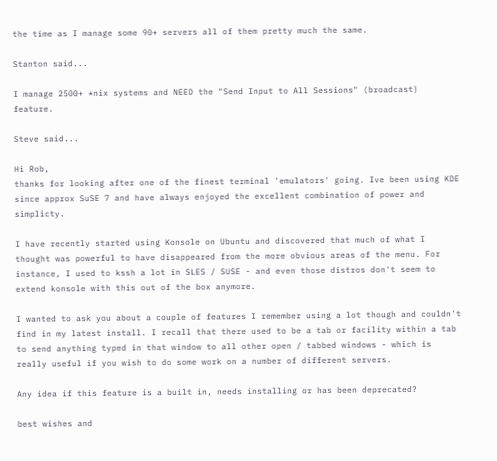the time as I manage some 90+ servers all of them pretty much the same.

Stanton said...

I manage 2500+ *nix systems and NEED the "Send Input to All Sessions" (broadcast) feature.

Steve said...

Hi Rob,
thanks for looking after one of the finest terminal 'emulators' going. Ive been using KDE since approx SuSE 7 and have always enjoyed the excellent combination of power and simplicty.

I have recently started using Konsole on Ubuntu and discovered that much of what I thought was powerful to have disappeared from the more obvious areas of the menu. For instance, I used to kssh a lot in SLES / SUSE - and even those distros don't seem to extend konsole with this out of the box anymore.

I wanted to ask you about a couple of features I remember using a lot though and couldn't find in my latest install. I recall that there used to be a tab or facility within a tab to send anything typed in that window to all other open / tabbed windows - which is really useful if you wish to do some work on a number of different servers.

Any idea if this feature is a built in, needs installing or has been deprecated?

best wishes and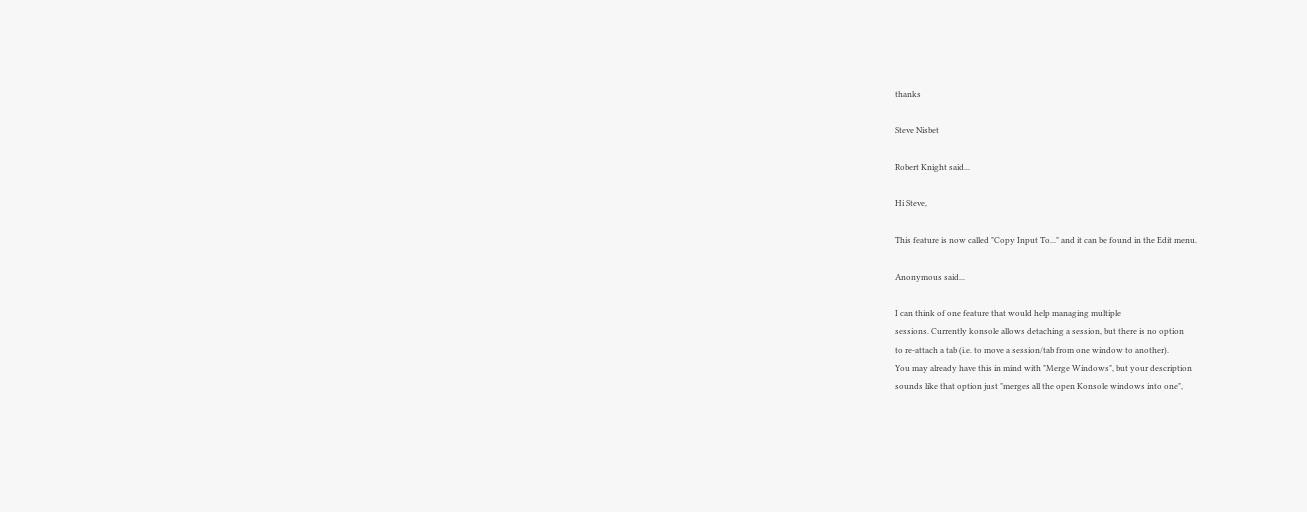thanks

Steve Nisbet

Robert Knight said...

Hi Steve,

This feature is now called "Copy Input To..." and it can be found in the Edit menu.

Anonymous said...

I can think of one feature that would help managing multiple
sessions. Currently konsole allows detaching a session, but there is no option
to re-attach a tab (i.e. to move a session/tab from one window to another).
You may already have this in mind with "Merge Windows", but your description
sounds like that option just "merges all the open Konsole windows into one",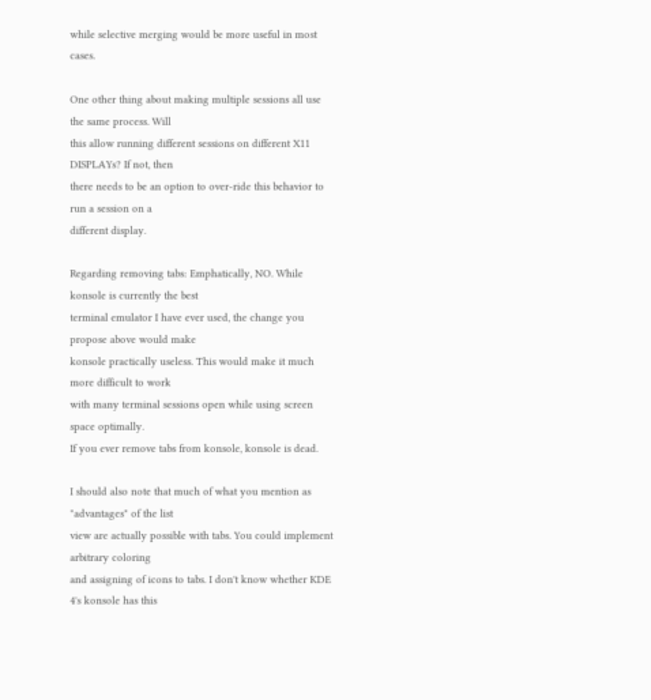while selective merging would be more useful in most cases.

One other thing about making multiple sessions all use the same process. Will
this allow running different sessions on different X11 DISPLAYs? If not, then
there needs to be an option to over-ride this behavior to run a session on a
different display.

Regarding removing tabs: Emphatically, NO. While konsole is currently the best
terminal emulator I have ever used, the change you propose above would make
konsole practically useless. This would make it much more difficult to work
with many terminal sessions open while using screen space optimally.
If you ever remove tabs from konsole, konsole is dead.

I should also note that much of what you mention as "advantages" of the list
view are actually possible with tabs. You could implement arbitrary coloring
and assigning of icons to tabs. I don't know whether KDE 4's konsole has this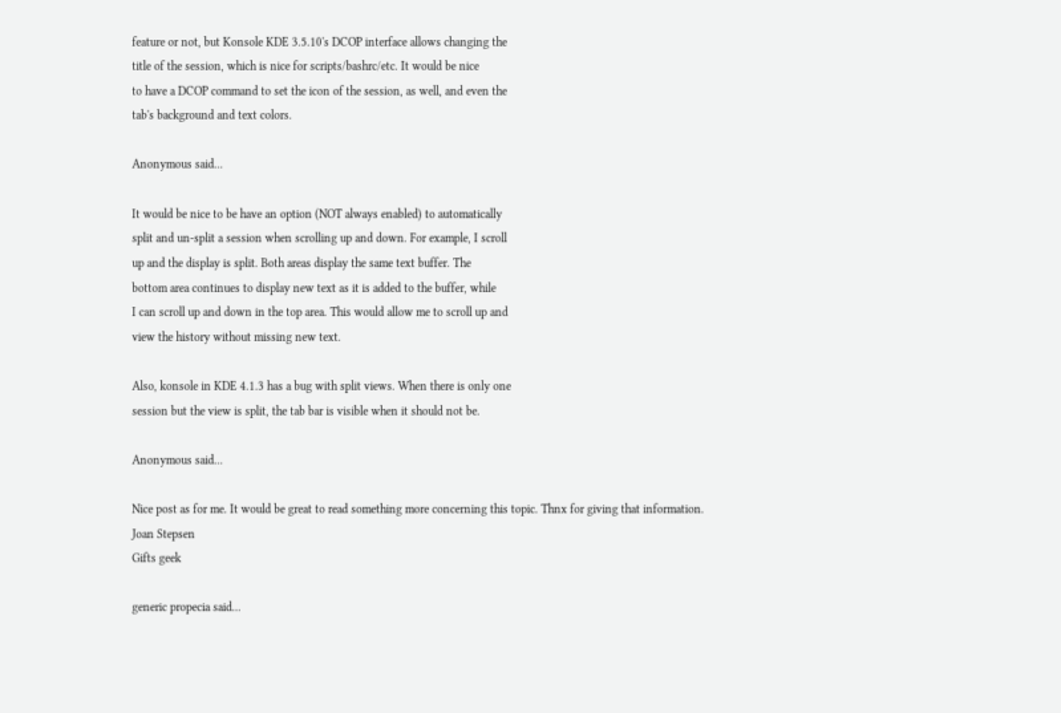feature or not, but Konsole KDE 3.5.10's DCOP interface allows changing the
title of the session, which is nice for scripts/bashrc/etc. It would be nice
to have a DCOP command to set the icon of the session, as well, and even the
tab's background and text colors.

Anonymous said...

It would be nice to be have an option (NOT always enabled) to automatically
split and un-split a session when scrolling up and down. For example, I scroll
up and the display is split. Both areas display the same text buffer. The
bottom area continues to display new text as it is added to the buffer, while
I can scroll up and down in the top area. This would allow me to scroll up and
view the history without missing new text.

Also, konsole in KDE 4.1.3 has a bug with split views. When there is only one
session but the view is split, the tab bar is visible when it should not be.

Anonymous said...

Nice post as for me. It would be great to read something more concerning this topic. Thnx for giving that information.
Joan Stepsen
Gifts geek

generic propecia said...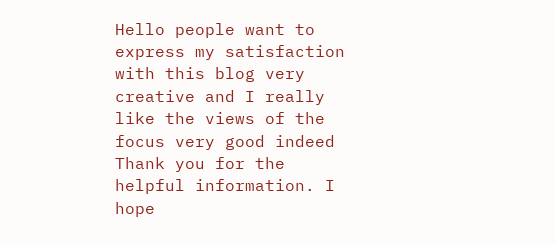Hello people want to express my satisfaction with this blog very creative and I really like the views of the focus very good indeed Thank you for the helpful information. I hope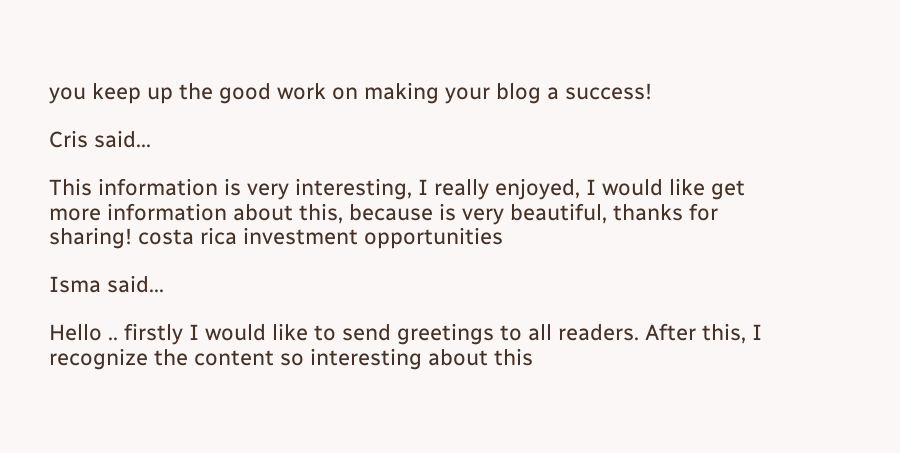you keep up the good work on making your blog a success!

Cris said...

This information is very interesting, I really enjoyed, I would like get more information about this, because is very beautiful, thanks for sharing! costa rica investment opportunities

Isma said...

Hello .. firstly I would like to send greetings to all readers. After this, I recognize the content so interesting about this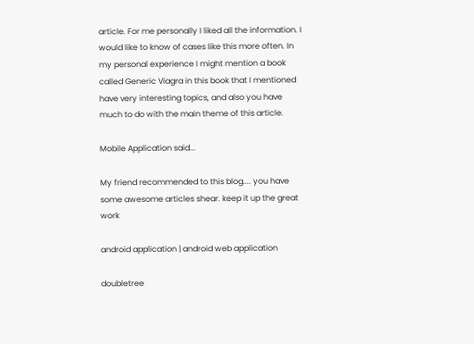article. For me personally I liked all the information. I would like to know of cases like this more often. In my personal experience I might mention a book called Generic Viagra in this book that I mentioned have very interesting topics, and also you have much to do with the main theme of this article.

Mobile Application said...

My friend recommended to this blog.... you have some awesome articles shear. keep it up the great work

android application | android web application

doubletree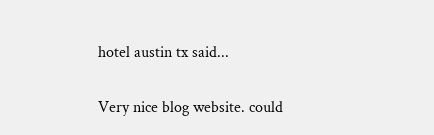hotel austin tx said...

Very nice blog website. could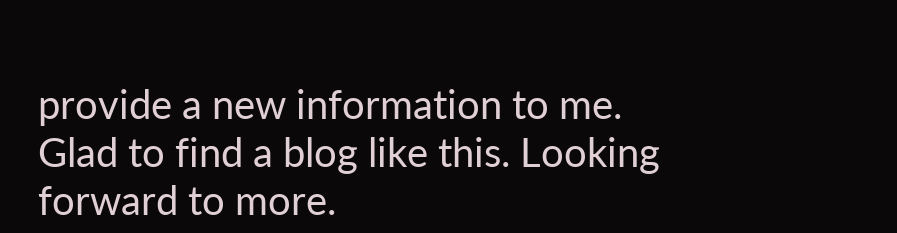provide a new information to me. Glad to find a blog like this. Looking forward to more.